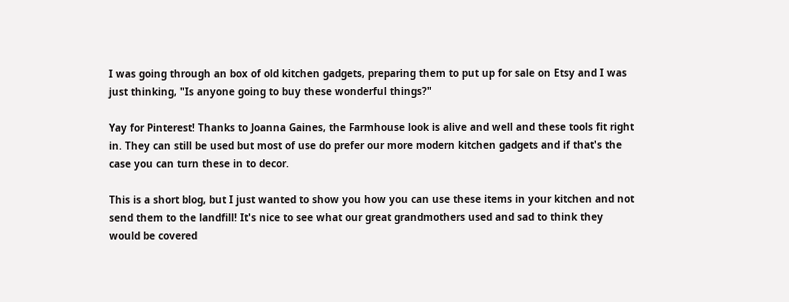I was going through an box of old kitchen gadgets, preparing them to put up for sale on Etsy and I was just thinking, "Is anyone going to buy these wonderful things?"

Yay for Pinterest! Thanks to Joanna Gaines, the Farmhouse look is alive and well and these tools fit right in. They can still be used but most of use do prefer our more modern kitchen gadgets and if that's the case you can turn these in to decor.

This is a short blog, but I just wanted to show you how you can use these items in your kitchen and not send them to the landfill! It's nice to see what our great grandmothers used and sad to think they would be covered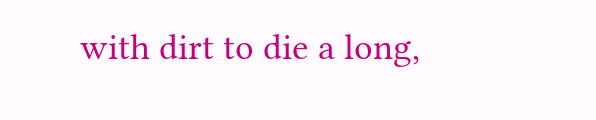with dirt to die a long,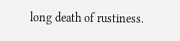long death of rustiness.